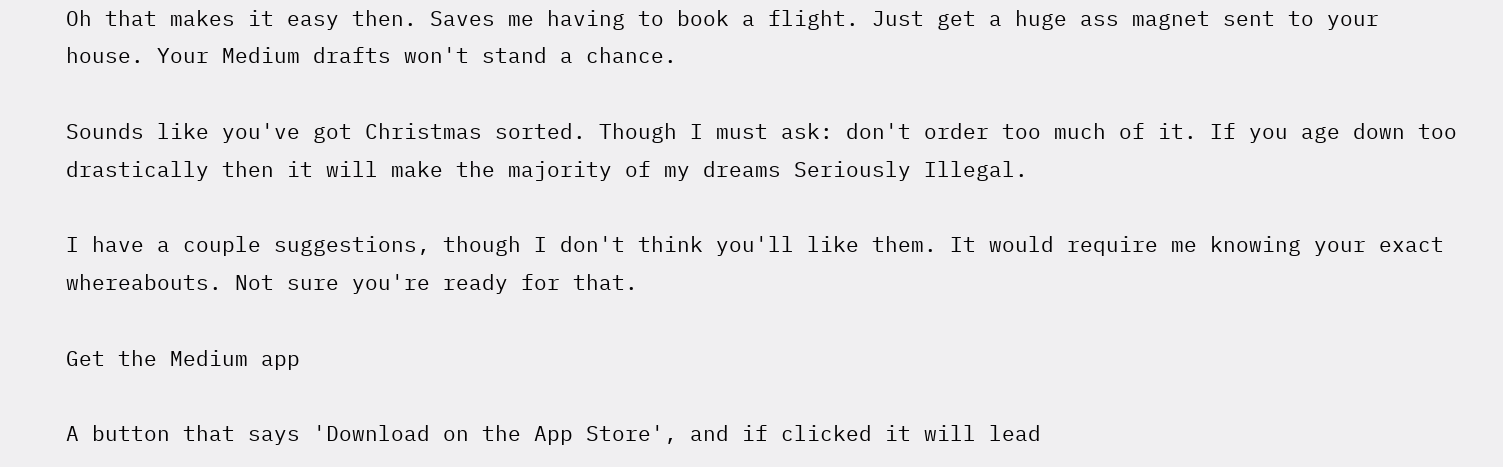Oh that makes it easy then. Saves me having to book a flight. Just get a huge ass magnet sent to your house. Your Medium drafts won't stand a chance.

Sounds like you've got Christmas sorted. Though I must ask: don't order too much of it. If you age down too drastically then it will make the majority of my dreams Seriously Illegal.

I have a couple suggestions, though I don't think you'll like them. It would require me knowing your exact whereabouts. Not sure you're ready for that.

Get the Medium app

A button that says 'Download on the App Store', and if clicked it will lead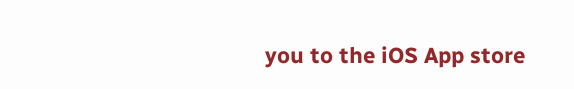you to the iOS App store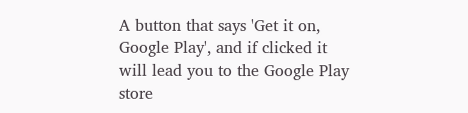A button that says 'Get it on, Google Play', and if clicked it will lead you to the Google Play store